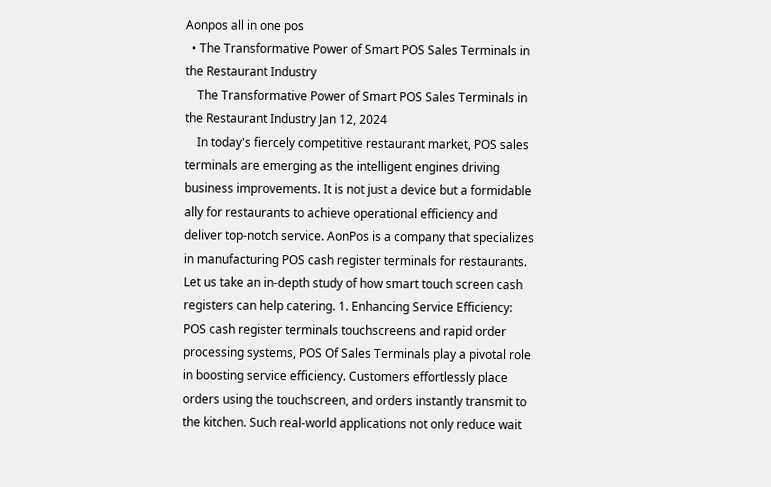Aonpos all in one pos
  • The Transformative Power of Smart POS Sales Terminals in the Restaurant Industry
    The Transformative Power of Smart POS Sales Terminals in the Restaurant Industry Jan 12, 2024
    In today's fiercely competitive restaurant market, POS sales terminals are emerging as the intelligent engines driving business improvements. It is not just a device but a formidable ally for restaurants to achieve operational efficiency and deliver top-notch service. AonPos is a company that specializes in manufacturing POS cash register terminals for restaurants. Let us take an in-depth study of how smart touch screen cash registers can help catering. 1. Enhancing Service Efficiency: POS cash register terminals touchscreens and rapid order processing systems, POS Of Sales Terminals play a pivotal role in boosting service efficiency. Customers effortlessly place orders using the touchscreen, and orders instantly transmit to the kitchen. Such real-world applications not only reduce wait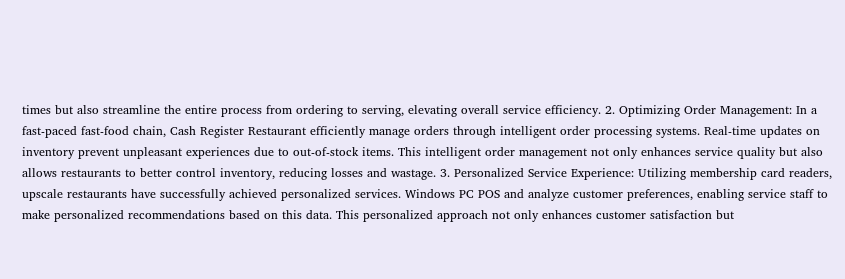times but also streamline the entire process from ordering to serving, elevating overall service efficiency. 2. Optimizing Order Management: In a fast-paced fast-food chain, Cash Register Restaurant efficiently manage orders through intelligent order processing systems. Real-time updates on inventory prevent unpleasant experiences due to out-of-stock items. This intelligent order management not only enhances service quality but also allows restaurants to better control inventory, reducing losses and wastage. 3. Personalized Service Experience: Utilizing membership card readers, upscale restaurants have successfully achieved personalized services. Windows PC POS and analyze customer preferences, enabling service staff to make personalized recommendations based on this data. This personalized approach not only enhances customer satisfaction but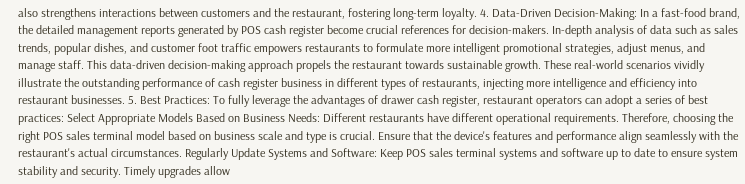also strengthens interactions between customers and the restaurant, fostering long-term loyalty. 4. Data-Driven Decision-Making: In a fast-food brand, the detailed management reports generated by POS cash register become crucial references for decision-makers. In-depth analysis of data such as sales trends, popular dishes, and customer foot traffic empowers restaurants to formulate more intelligent promotional strategies, adjust menus, and manage staff. This data-driven decision-making approach propels the restaurant towards sustainable growth. These real-world scenarios vividly illustrate the outstanding performance of cash register business in different types of restaurants, injecting more intelligence and efficiency into restaurant businesses. 5. Best Practices: To fully leverage the advantages of drawer cash register, restaurant operators can adopt a series of best practices: Select Appropriate Models Based on Business Needs: Different restaurants have different operational requirements. Therefore, choosing the right POS sales terminal model based on business scale and type is crucial. Ensure that the device's features and performance align seamlessly with the restaurant's actual circumstances. Regularly Update Systems and Software: Keep POS sales terminal systems and software up to date to ensure system stability and security. Timely upgrades allow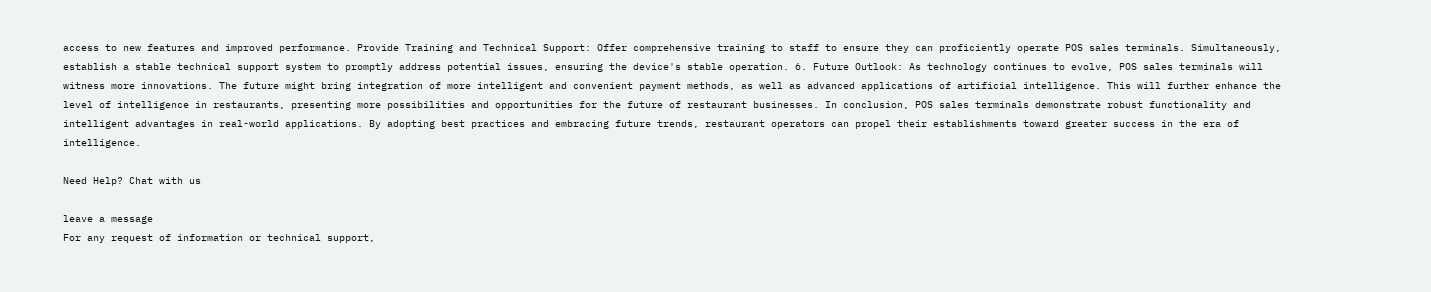access to new features and improved performance. Provide Training and Technical Support: Offer comprehensive training to staff to ensure they can proficiently operate POS sales terminals. Simultaneously, establish a stable technical support system to promptly address potential issues, ensuring the device's stable operation. 6. Future Outlook: As technology continues to evolve, POS sales terminals will witness more innovations. The future might bring integration of more intelligent and convenient payment methods, as well as advanced applications of artificial intelligence. This will further enhance the level of intelligence in restaurants, presenting more possibilities and opportunities for the future of restaurant businesses. In conclusion, POS sales terminals demonstrate robust functionality and intelligent advantages in real-world applications. By adopting best practices and embracing future trends, restaurant operators can propel their establishments toward greater success in the era of intelligence.

Need Help? Chat with us

leave a message
For any request of information or technical support,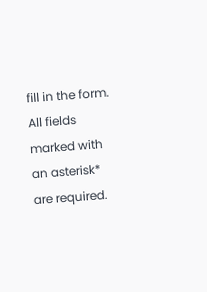fill in the form. All fields marked with an asterisk* are required.